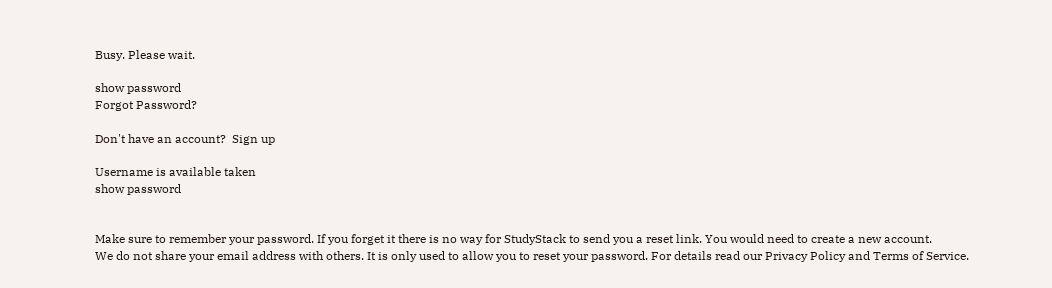Busy. Please wait.

show password
Forgot Password?

Don't have an account?  Sign up

Username is available taken
show password


Make sure to remember your password. If you forget it there is no way for StudyStack to send you a reset link. You would need to create a new account.
We do not share your email address with others. It is only used to allow you to reset your password. For details read our Privacy Policy and Terms of Service.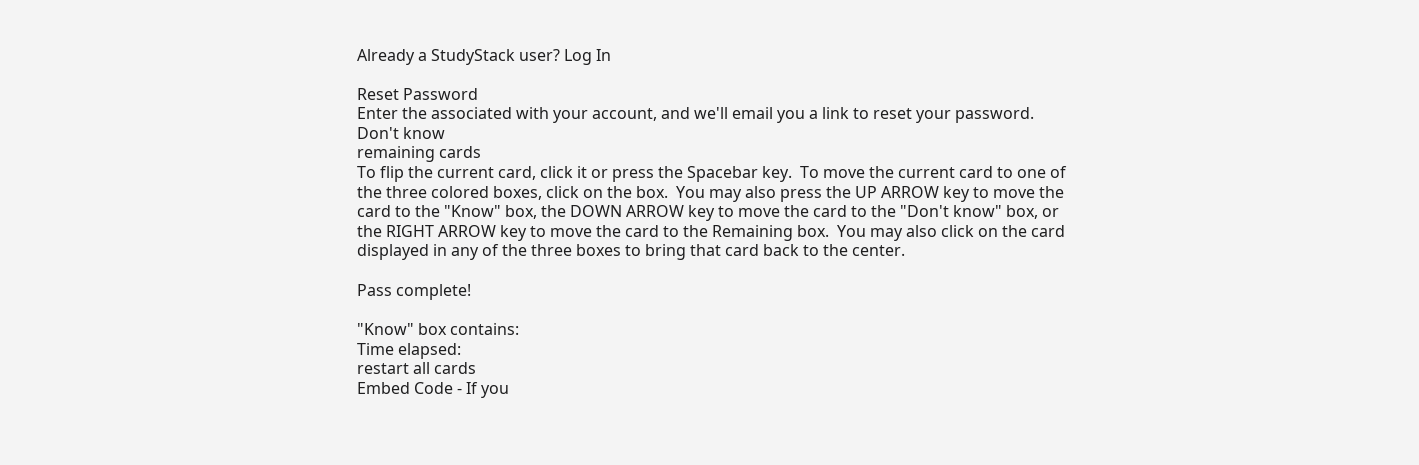Already a StudyStack user? Log In

Reset Password
Enter the associated with your account, and we'll email you a link to reset your password.
Don't know
remaining cards
To flip the current card, click it or press the Spacebar key.  To move the current card to one of the three colored boxes, click on the box.  You may also press the UP ARROW key to move the card to the "Know" box, the DOWN ARROW key to move the card to the "Don't know" box, or the RIGHT ARROW key to move the card to the Remaining box.  You may also click on the card displayed in any of the three boxes to bring that card back to the center.

Pass complete!

"Know" box contains:
Time elapsed:
restart all cards
Embed Code - If you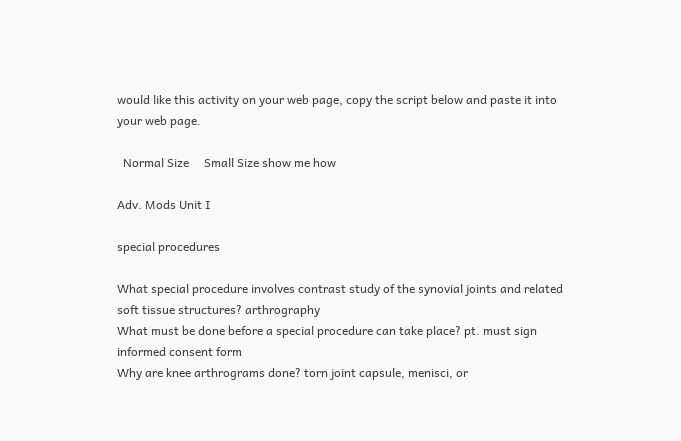would like this activity on your web page, copy the script below and paste it into your web page.

  Normal Size     Small Size show me how

Adv. Mods Unit I

special procedures

What special procedure involves contrast study of the synovial joints and related soft tissue structures? arthrography
What must be done before a special procedure can take place? pt. must sign informed consent form
Why are knee arthrograms done? torn joint capsule, menisci, or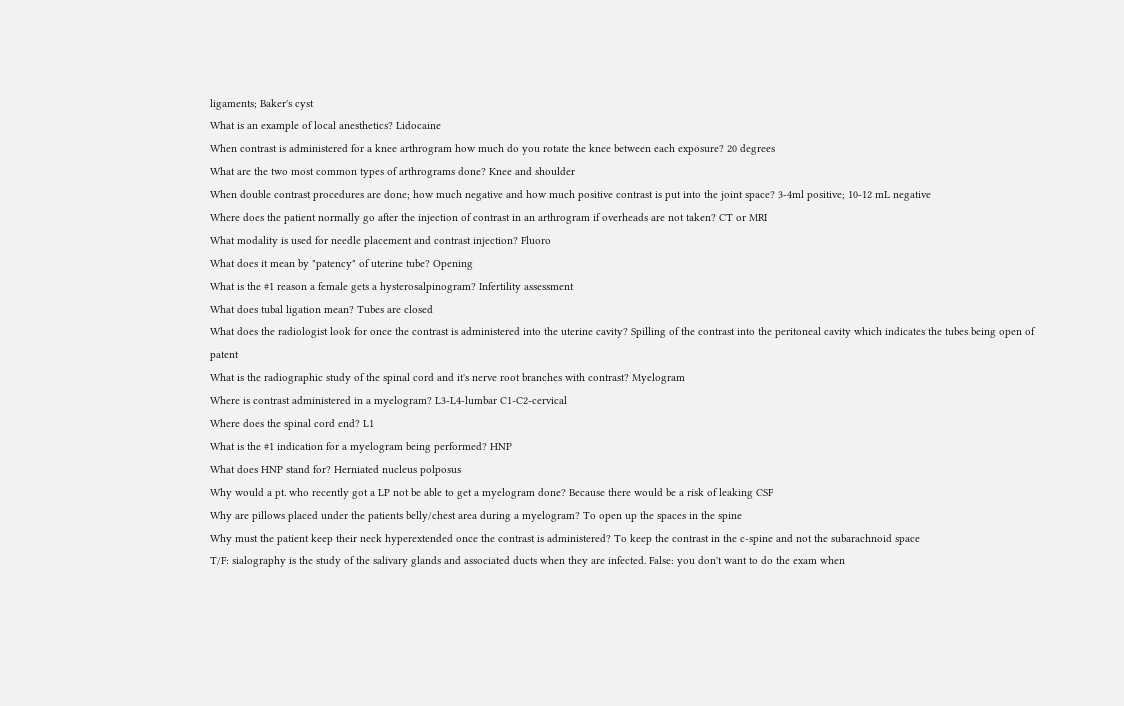ligaments; Baker's cyst
What is an example of local anesthetics? Lidocaine
When contrast is administered for a knee arthrogram how much do you rotate the knee between each exposure? 20 degrees
What are the two most common types of arthrograms done? Knee and shoulder
When double contrast procedures are done; how much negative and how much positive contrast is put into the joint space? 3-4ml positive; 10-12 mL negative
Where does the patient normally go after the injection of contrast in an arthrogram if overheads are not taken? CT or MRI
What modality is used for needle placement and contrast injection? Fluoro
What does it mean by "patency" of uterine tube? Opening
What is the #1 reason a female gets a hysterosalpinogram? Infertility assessment
What does tubal ligation mean? Tubes are closed
What does the radiologist look for once the contrast is administered into the uterine cavity? Spilling of the contrast into the peritoneal cavity which indicates the tubes being open of patent
What is the radiographic study of the spinal cord and it's nerve root branches with contrast? Myelogram
Where is contrast administered in a myelogram? L3-L4-lumbar C1-C2-cervical
Where does the spinal cord end? L1
What is the #1 indication for a myelogram being performed? HNP
What does HNP stand for? Herniated nucleus polposus
Why would a pt. who recently got a LP not be able to get a myelogram done? Because there would be a risk of leaking CSF
Why are pillows placed under the patients belly/chest area during a myelogram? To open up the spaces in the spine
Why must the patient keep their neck hyperextended once the contrast is administered? To keep the contrast in the c-spine and not the subarachnoid space
T/F: sialography is the study of the salivary glands and associated ducts when they are infected. False: you don't want to do the exam when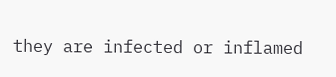they are infected or inflamed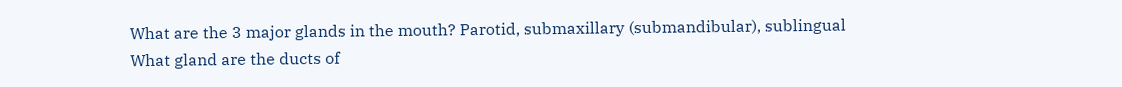What are the 3 major glands in the mouth? Parotid, submaxillary (submandibular), sublingual
What gland are the ducts of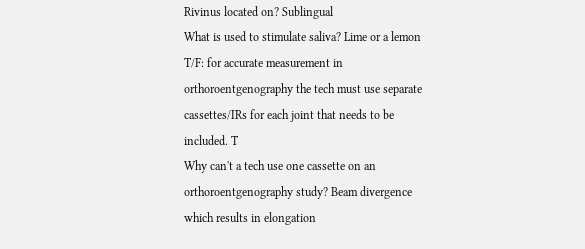Rivinus located on? Sublingual
What is used to stimulate saliva? Lime or a lemon
T/F: for accurate measurement in orthoroentgenography the tech must use separate cassettes/IRs for each joint that needs to be included. T
Why can't a tech use one cassette on an orthoroentgenography study? Beam divergence which results in elongation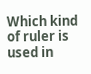Which kind of ruler is used in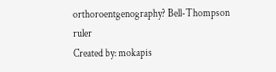orthoroentgenography? Bell-Thompson ruler
Created by: mokapis